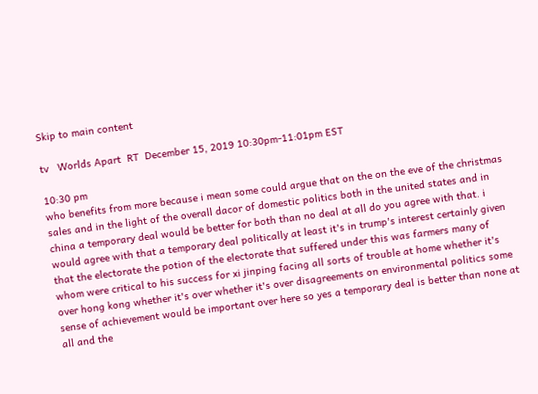Skip to main content

tv   Worlds Apart  RT  December 15, 2019 10:30pm-11:01pm EST

10:30 pm
who benefits from more because i mean some could argue that on the on the eve of the christmas sales and in the light of the overall dacor of domestic politics both in the united states and in china a temporary deal would be better for both than no deal at all do you agree with that. i would agree with that a temporary deal politically at least it's in trump's interest certainly given that the electorate the potion of the electorate that suffered under this was farmers many of whom were critical to his success for xi jinping facing all sorts of trouble at home whether it's over hong kong whether it's over whether it's over disagreements on environmental politics some sense of achievement would be important over here so yes a temporary deal is better than none at all and the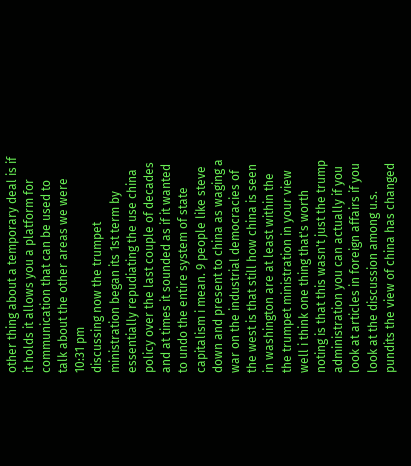other thing about a temporary deal is if it holds it allows you a platform for communication that can be used to talk about the other areas we were
10:31 pm
discussing now the trumpet ministration began its 1st term by essentially repudiating the use china policy over the last couple of decades and at times it sounded as if it wanted to undo the entire system of state capitalism i mean. 9 people like steve down and present to china as waging a war on the industrial democracies of the west is that still how china is seen in washington are at least within the the trumpet ministration in your view well i think one thing that's worth noting is that this wasn't just the trump administration you can actually if you look at articles in foreign affairs if you look at the discussion among u.s. pundits the view of china has changed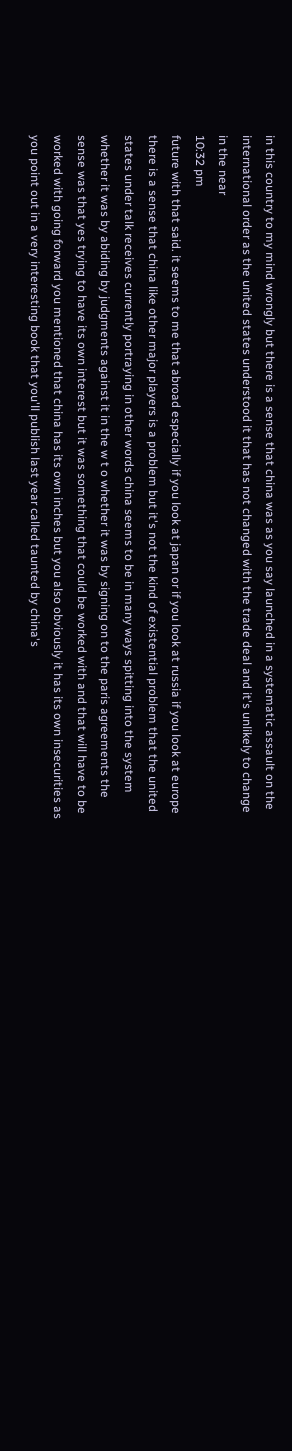in this country to my mind wrongly but there is a sense that china was as you say launched in a systematic assault on the international order as the united states understood it that has not changed with the trade deal and it's unlikely to change in the near
10:32 pm
future with that said. it seems to me that abroad especially if you look at japan or if you look at russia if you look at europe there is a sense that china like other major players is a problem but it's not the kind of existential problem that the united states under talk receives currently portraying in other words china seems to be in many ways spitting into the system whether it was by abiding by judgments against it in the w t o whether it was by signing on to the paris agreements the sense was that yes trying to have its own interest but it was something that could be worked with and that will have to be worked with going forward you mentioned that china has its own inches but you also obviously it has its own insecurities as you point out in a very interesting book that you'll publish last year called taunted by china's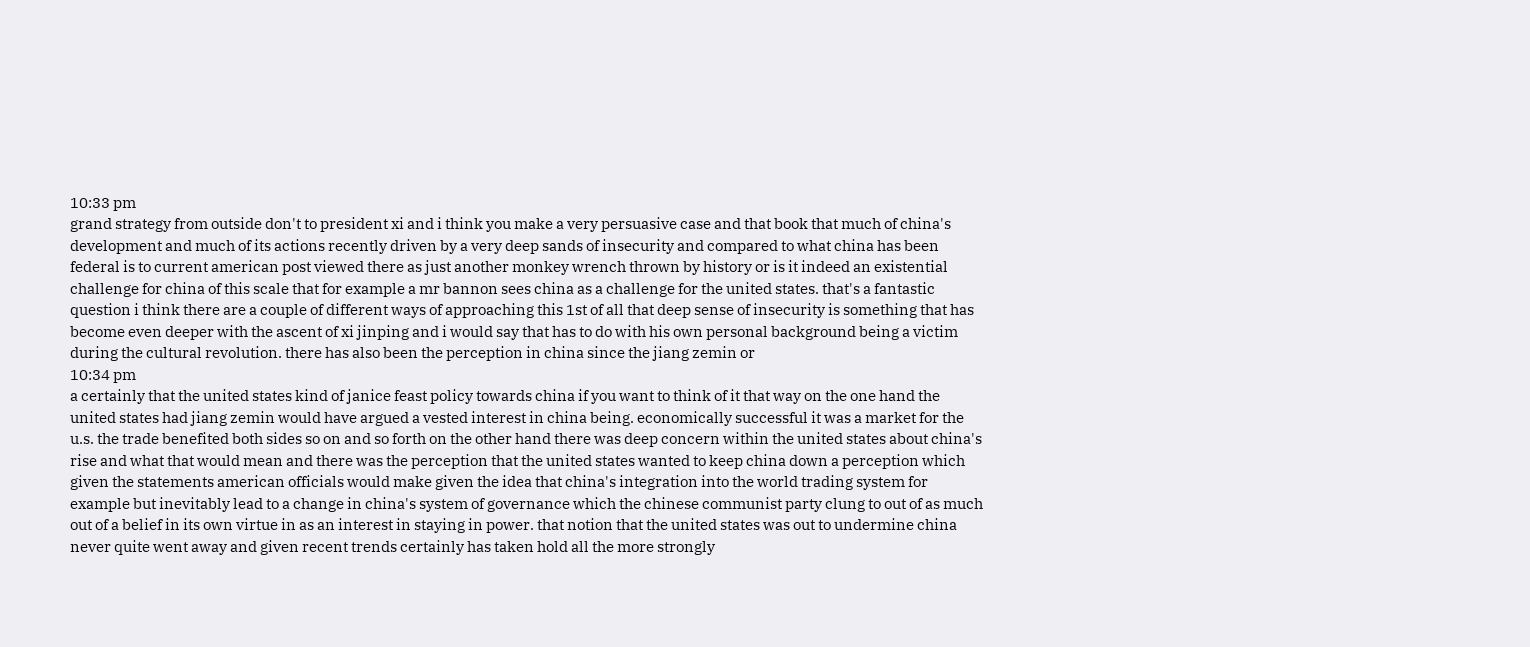10:33 pm
grand strategy from outside don't to president xi and i think you make a very persuasive case and that book that much of china's development and much of its actions recently driven by a very deep sands of insecurity and compared to what china has been federal is to current american post viewed there as just another monkey wrench thrown by history or is it indeed an existential challenge for china of this scale that for example a mr bannon sees china as a challenge for the united states. that's a fantastic question i think there are a couple of different ways of approaching this 1st of all that deep sense of insecurity is something that has become even deeper with the ascent of xi jinping and i would say that has to do with his own personal background being a victim during the cultural revolution. there has also been the perception in china since the jiang zemin or
10:34 pm
a certainly that the united states kind of janice feast policy towards china if you want to think of it that way on the one hand the united states had jiang zemin would have argued a vested interest in china being. economically successful it was a market for the u.s. the trade benefited both sides so on and so forth on the other hand there was deep concern within the united states about china's rise and what that would mean and there was the perception that the united states wanted to keep china down a perception which given the statements american officials would make given the idea that china's integration into the world trading system for example but inevitably lead to a change in china's system of governance which the chinese communist party clung to out of as much out of a belief in its own virtue in as an interest in staying in power. that notion that the united states was out to undermine china never quite went away and given recent trends certainly has taken hold all the more strongly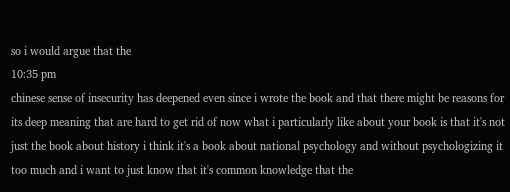so i would argue that the
10:35 pm
chinese sense of insecurity has deepened even since i wrote the book and that there might be reasons for its deep meaning that are hard to get rid of now what i particularly like about your book is that it's not just the book about history i think it's a book about national psychology and without psychologizing it too much and i want to just know that it's common knowledge that the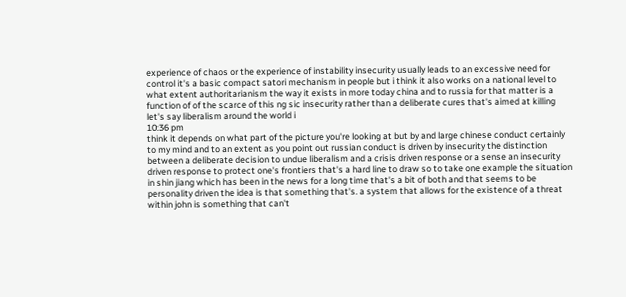experience of chaos or the experience of instability insecurity usually leads to an excessive need for control it's a basic compact satori mechanism in people but i think it also works on a national level to what extent authoritarianism the way it exists in more today china and to russia for that matter is a function of of the scarce of this ng sic insecurity rather than a deliberate cures that's aimed at killing let's say liberalism around the world i
10:36 pm
think it depends on what part of the picture you're looking at but by and large chinese conduct certainly to my mind and to an extent as you point out russian conduct is driven by insecurity the distinction between a deliberate decision to undue liberalism and a crisis driven response or a sense an insecurity driven response to protect one's frontiers that's a hard line to draw so to take one example the situation in shin jiang which has been in the news for a long time that's a bit of both and that seems to be personality driven the idea is that something that's. a system that allows for the existence of a threat within john is something that can't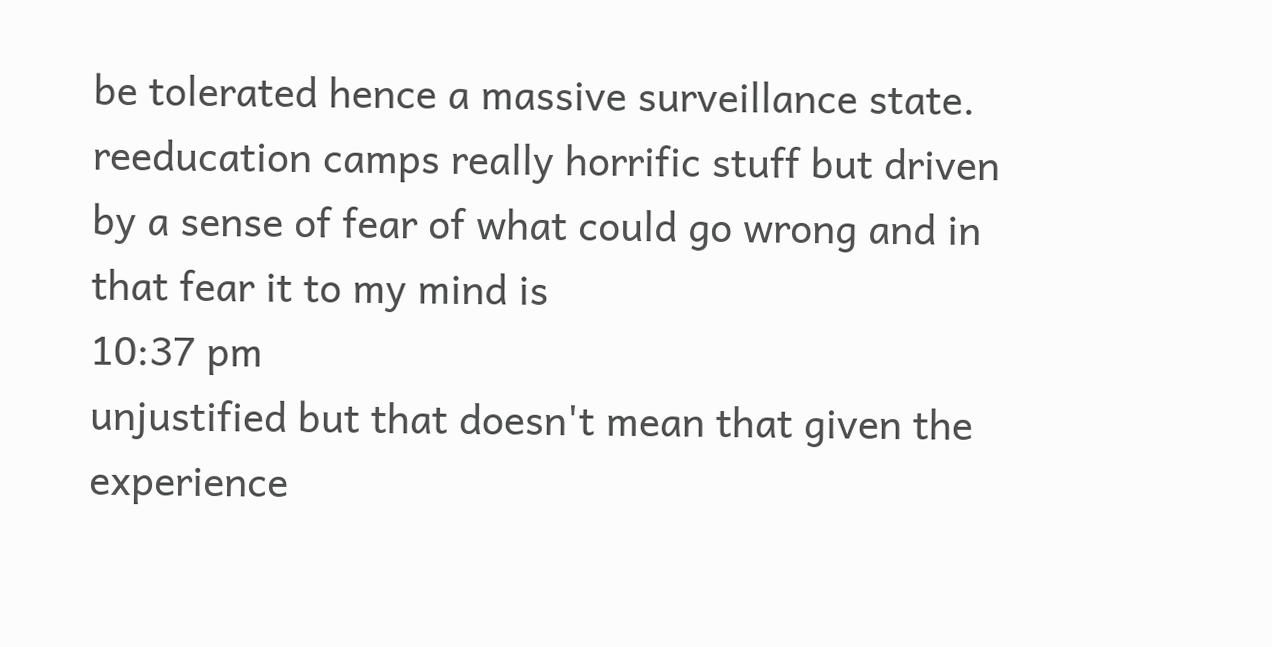be tolerated hence a massive surveillance state. reeducation camps really horrific stuff but driven by a sense of fear of what could go wrong and in that fear it to my mind is
10:37 pm
unjustified but that doesn't mean that given the experience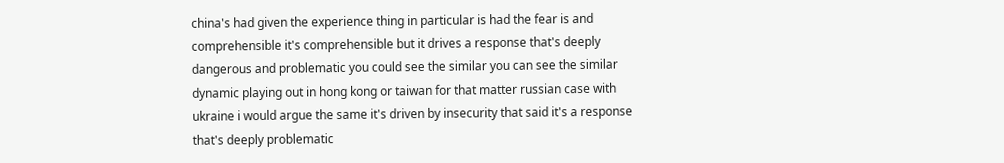china's had given the experience thing in particular is had the fear is and comprehensible it's comprehensible but it drives a response that's deeply dangerous and problematic you could see the similar you can see the similar dynamic playing out in hong kong or taiwan for that matter russian case with ukraine i would argue the same it's driven by insecurity that said it's a response that's deeply problematic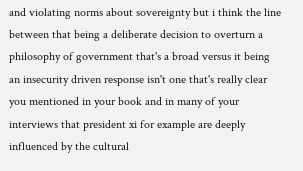and violating norms about sovereignty but i think the line between that being a deliberate decision to overturn a philosophy of government that's a broad versus it being an insecurity driven response isn't one that's really clear you mentioned in your book and in many of your interviews that president xi for example are deeply influenced by the cultural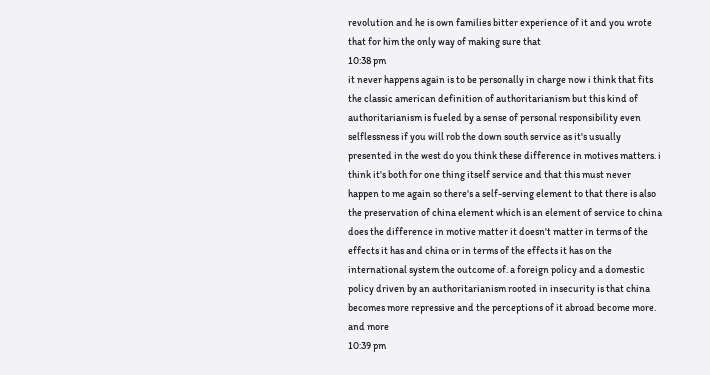revolution and he is own families bitter experience of it and you wrote that for him the only way of making sure that
10:38 pm
it never happens again is to be personally in charge now i think that fits the classic american definition of authoritarianism but this kind of authoritarianism is fueled by a sense of personal responsibility even selflessness if you will rob the down south service as it's usually presented in the west do you think these difference in motives matters. i think it's both for one thing itself service and that this must never happen to me again so there's a self-serving element to that there is also the preservation of china element which is an element of service to china does the difference in motive matter it doesn't matter in terms of the effects it has and china or in terms of the effects it has on the international system the outcome of. a foreign policy and a domestic policy driven by an authoritarianism rooted in insecurity is that china becomes more repressive and the perceptions of it abroad become more. and more
10:39 pm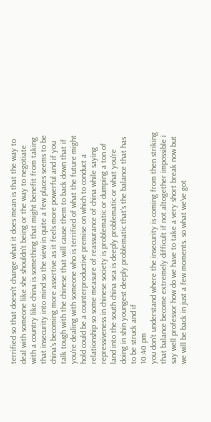terrified so that doesn't change what it does mean is that the way to deal with someone like she shouldn't being or the way to negotiate with a country like china is something that might benefit from taking that insecurity into mind so the view in quite a few places seems to be china's becoming more assertive as it feels more powerful and if you talk tough with the chinese that will cause them to back down that if you're dealing with someone who is terrified of what the future might hold could be a counterproductive premise on which to conduct a relationship so some measure of reassurance of china while saying repressiveness in chinese society is problematic or dumping a ton of land into the south china sea is deeply problematic or what you're doing in shin youngest deeply problematic that's the balance that has to be struck and if
10:40 pm
you don't understand where the insecurity is coming from then striking that balance become extremely difficult if not altogether impossible i say well professor how do we have to take a very short break now but we will be back in just a few moments. so what we've got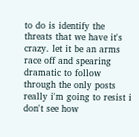to do is identify the threats that we have it's crazy. let it be an arms race off and spearing dramatic to follow through the only posts really i'm going to resist i don't see how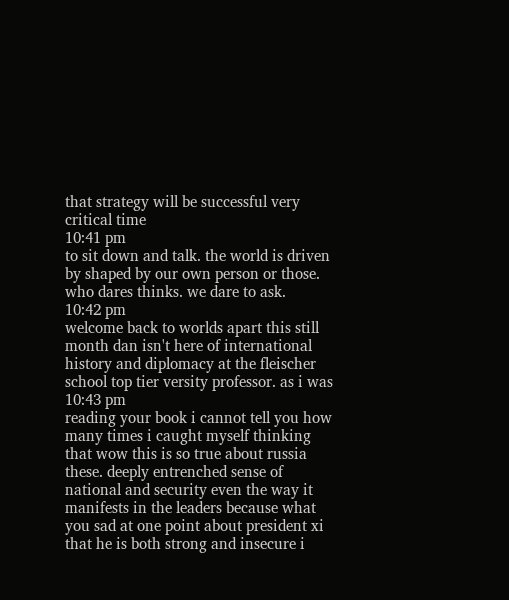that strategy will be successful very critical time
10:41 pm
to sit down and talk. the world is driven by shaped by our own person or those. who dares thinks. we dare to ask.
10:42 pm
welcome back to worlds apart this still month dan isn't here of international history and diplomacy at the fleischer school top tier versity professor. as i was
10:43 pm
reading your book i cannot tell you how many times i caught myself thinking that wow this is so true about russia these. deeply entrenched sense of national and security even the way it manifests in the leaders because what you sad at one point about president xi that he is both strong and insecure i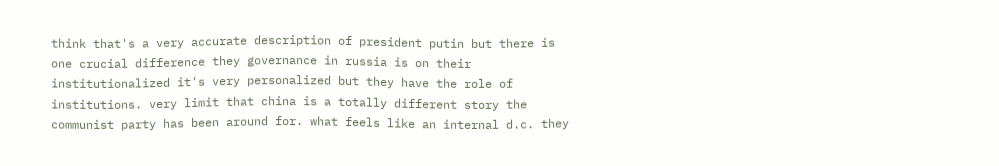think that's a very accurate description of president putin but there is one crucial difference they governance in russia is on their institutionalized it's very personalized but they have the role of institutions. very limit that china is a totally different story the communist party has been around for. what feels like an internal d.c. they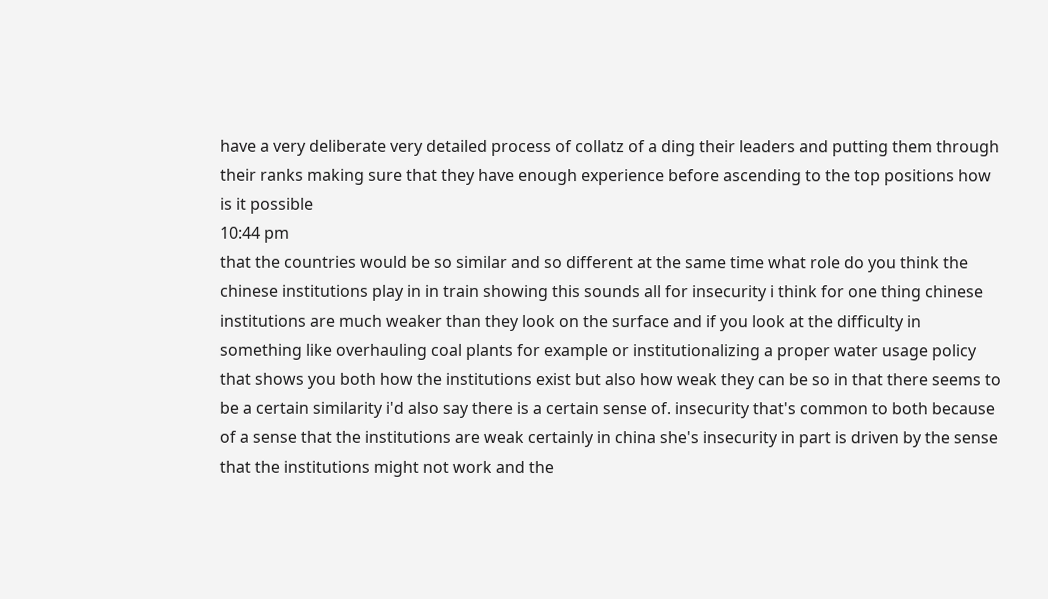have a very deliberate very detailed process of collatz of a ding their leaders and putting them through their ranks making sure that they have enough experience before ascending to the top positions how is it possible
10:44 pm
that the countries would be so similar and so different at the same time what role do you think the chinese institutions play in in train showing this sounds all for insecurity i think for one thing chinese institutions are much weaker than they look on the surface and if you look at the difficulty in something like overhauling coal plants for example or institutionalizing a proper water usage policy that shows you both how the institutions exist but also how weak they can be so in that there seems to be a certain similarity i'd also say there is a certain sense of. insecurity that's common to both because of a sense that the institutions are weak certainly in china she's insecurity in part is driven by the sense that the institutions might not work and the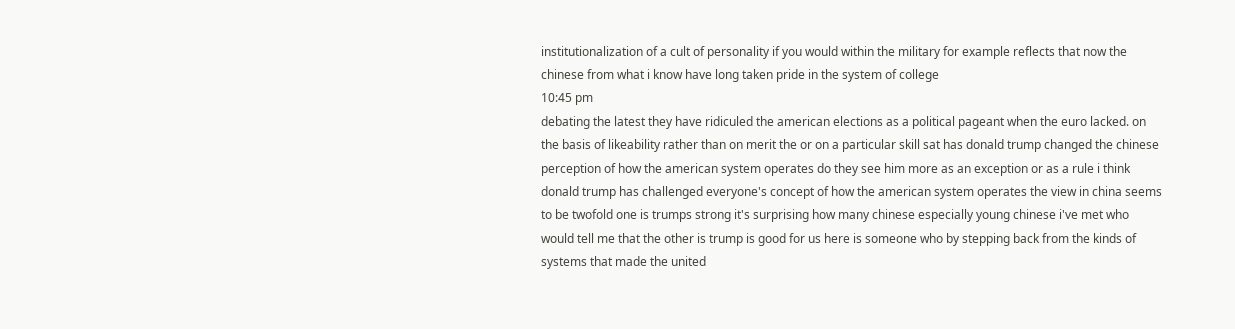institutionalization of a cult of personality if you would within the military for example reflects that now the chinese from what i know have long taken pride in the system of college
10:45 pm
debating the latest they have ridiculed the american elections as a political pageant when the euro lacked. on the basis of likeability rather than on merit the or on a particular skill sat has donald trump changed the chinese perception of how the american system operates do they see him more as an exception or as a rule i think donald trump has challenged everyone's concept of how the american system operates the view in china seems to be twofold one is trumps strong it's surprising how many chinese especially young chinese i've met who would tell me that the other is trump is good for us here is someone who by stepping back from the kinds of systems that made the united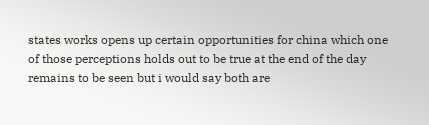states works opens up certain opportunities for china which one of those perceptions holds out to be true at the end of the day remains to be seen but i would say both are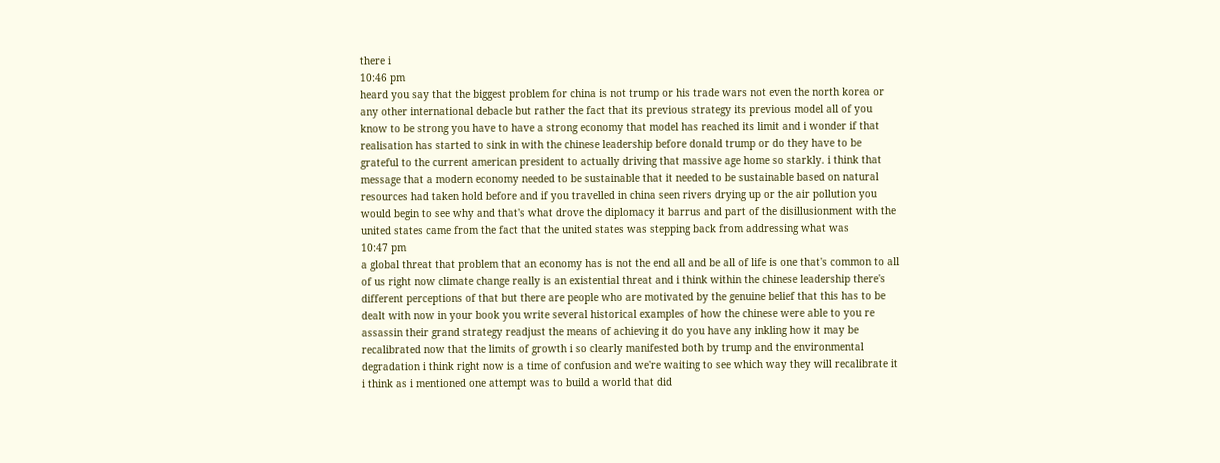there i
10:46 pm
heard you say that the biggest problem for china is not trump or his trade wars not even the north korea or any other international debacle but rather the fact that its previous strategy its previous model all of you know to be strong you have to have a strong economy that model has reached its limit and i wonder if that realisation has started to sink in with the chinese leadership before donald trump or do they have to be grateful to the current american president to actually driving that massive age home so starkly. i think that message that a modern economy needed to be sustainable that it needed to be sustainable based on natural resources had taken hold before and if you travelled in china seen rivers drying up or the air pollution you would begin to see why and that's what drove the diplomacy it barrus and part of the disillusionment with the united states came from the fact that the united states was stepping back from addressing what was
10:47 pm
a global threat that problem that an economy has is not the end all and be all of life is one that's common to all of us right now climate change really is an existential threat and i think within the chinese leadership there's different perceptions of that but there are people who are motivated by the genuine belief that this has to be dealt with now in your book you write several historical examples of how the chinese were able to you re assassin their grand strategy readjust the means of achieving it do you have any inkling how it may be recalibrated now that the limits of growth i so clearly manifested both by trump and the environmental degradation i think right now is a time of confusion and we're waiting to see which way they will recalibrate it i think as i mentioned one attempt was to build a world that did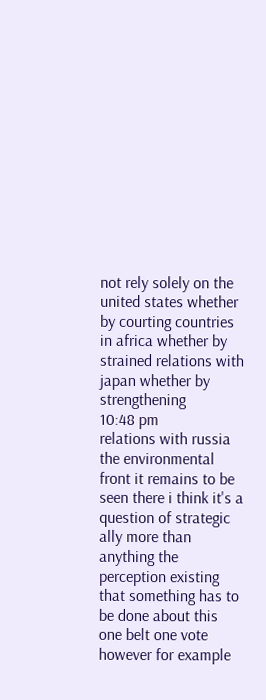not rely solely on the united states whether by courting countries in africa whether by strained relations with japan whether by strengthening
10:48 pm
relations with russia the environmental front it remains to be seen there i think it's a question of strategic ally more than anything the perception existing that something has to be done about this one belt one vote however for example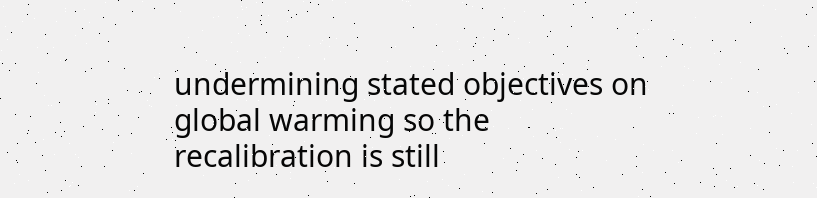undermining stated objectives on global warming so the recalibration is still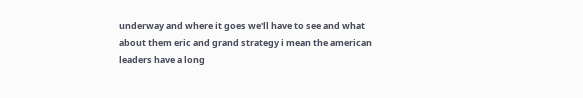underway and where it goes we'll have to see and what about them eric and grand strategy i mean the american leaders have a long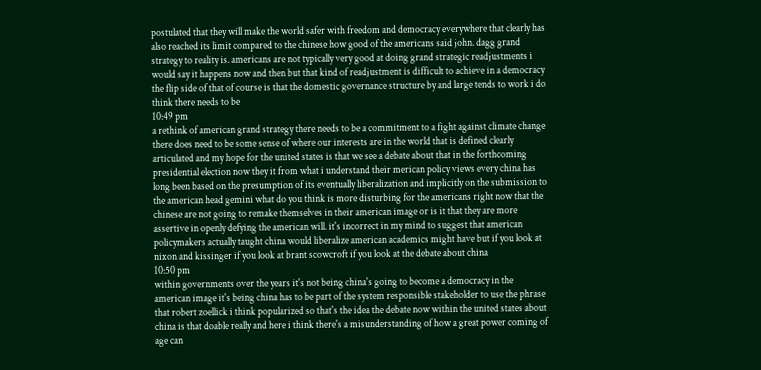postulated that they will make the world safer with freedom and democracy everywhere that clearly has also reached its limit compared to the chinese how good of the americans said john. dagg grand strategy to reality is. americans are not typically very good at doing grand strategic readjustments i would say it happens now and then but that kind of readjustment is difficult to achieve in a democracy the flip side of that of course is that the domestic governance structure by and large tends to work i do think there needs to be
10:49 pm
a rethink of american grand strategy there needs to be a commitment to a fight against climate change there does need to be some sense of where our interests are in the world that is defined clearly articulated and my hope for the united states is that we see a debate about that in the forthcoming presidential election now they it from what i understand their merican policy views every china has long been based on the presumption of its eventually liberalization and implicitly on the submission to the american head gemini what do you think is more disturbing for the americans right now that the chinese are not going to remake themselves in their american image or is it that they are more assertive in openly defying the american will. it's incorrect in my mind to suggest that american policymakers actually taught china would liberalize american academics might have but if you look at nixon and kissinger if you look at brant scowcroft if you look at the debate about china
10:50 pm
within governments over the years it's not being china's going to become a democracy in the american image it's being china has to be part of the system responsible stakeholder to use the phrase that robert zoellick i think popularized so that's the idea the debate now within the united states about china is that doable really and here i think there's a misunderstanding of how a great power coming of age can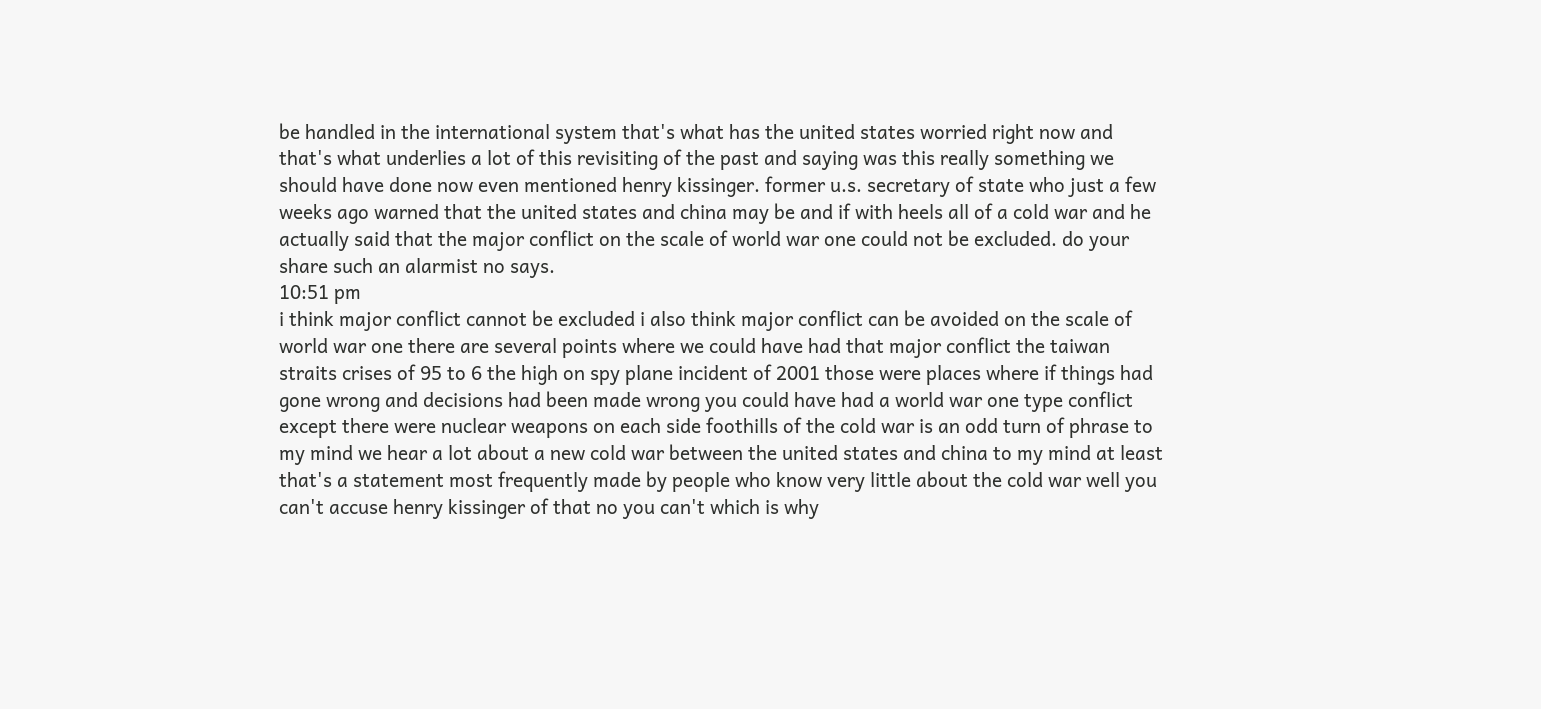be handled in the international system that's what has the united states worried right now and that's what underlies a lot of this revisiting of the past and saying was this really something we should have done now even mentioned henry kissinger. former u.s. secretary of state who just a few weeks ago warned that the united states and china may be and if with heels all of a cold war and he actually said that the major conflict on the scale of world war one could not be excluded. do your share such an alarmist no says.
10:51 pm
i think major conflict cannot be excluded i also think major conflict can be avoided on the scale of world war one there are several points where we could have had that major conflict the taiwan straits crises of 95 to 6 the high on spy plane incident of 2001 those were places where if things had gone wrong and decisions had been made wrong you could have had a world war one type conflict except there were nuclear weapons on each side foothills of the cold war is an odd turn of phrase to my mind we hear a lot about a new cold war between the united states and china to my mind at least that's a statement most frequently made by people who know very little about the cold war well you can't accuse henry kissinger of that no you can't which is why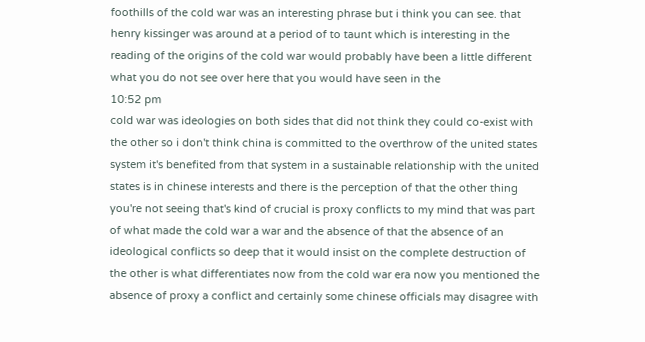foothills of the cold war was an interesting phrase but i think you can see. that henry kissinger was around at a period of to taunt which is interesting in the reading of the origins of the cold war would probably have been a little different what you do not see over here that you would have seen in the
10:52 pm
cold war was ideologies on both sides that did not think they could co-exist with the other so i don't think china is committed to the overthrow of the united states system it's benefited from that system in a sustainable relationship with the united states is in chinese interests and there is the perception of that the other thing you're not seeing that's kind of crucial is proxy conflicts to my mind that was part of what made the cold war a war and the absence of that the absence of an ideological conflicts so deep that it would insist on the complete destruction of the other is what differentiates now from the cold war era now you mentioned the absence of proxy a conflict and certainly some chinese officials may disagree with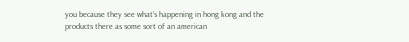you because they see what's happening in hong kong and the products there as some sort of an american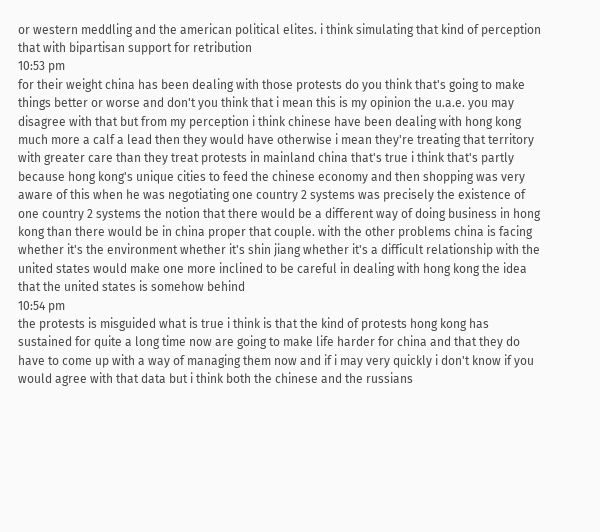or western meddling and the american political elites. i think simulating that kind of perception that with bipartisan support for retribution
10:53 pm
for their weight china has been dealing with those protests do you think that's going to make things better or worse and don't you think that i mean this is my opinion the u.a.e. you may disagree with that but from my perception i think chinese have been dealing with hong kong much more a calf a lead then they would have otherwise i mean they're treating that territory with greater care than they treat protests in mainland china that's true i think that's partly because hong kong's unique cities to feed the chinese economy and then shopping was very aware of this when he was negotiating one country 2 systems was precisely the existence of one country 2 systems the notion that there would be a different way of doing business in hong kong than there would be in china proper that couple. with the other problems china is facing whether it's the environment whether it's shin jiang whether it's a difficult relationship with the united states would make one more inclined to be careful in dealing with hong kong the idea that the united states is somehow behind
10:54 pm
the protests is misguided what is true i think is that the kind of protests hong kong has sustained for quite a long time now are going to make life harder for china and that they do have to come up with a way of managing them now and if i may very quickly i don't know if you would agree with that data but i think both the chinese and the russians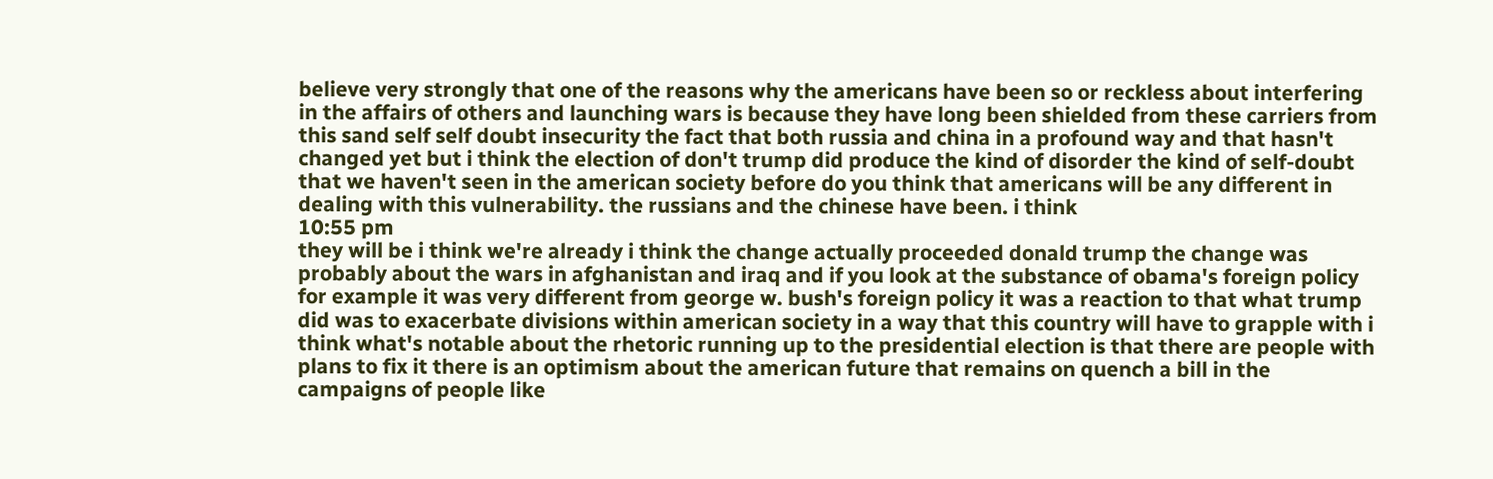believe very strongly that one of the reasons why the americans have been so or reckless about interfering in the affairs of others and launching wars is because they have long been shielded from these carriers from this sand self self doubt insecurity the fact that both russia and china in a profound way and that hasn't changed yet but i think the election of don't trump did produce the kind of disorder the kind of self-doubt that we haven't seen in the american society before do you think that americans will be any different in dealing with this vulnerability. the russians and the chinese have been. i think
10:55 pm
they will be i think we're already i think the change actually proceeded donald trump the change was probably about the wars in afghanistan and iraq and if you look at the substance of obama's foreign policy for example it was very different from george w. bush's foreign policy it was a reaction to that what trump did was to exacerbate divisions within american society in a way that this country will have to grapple with i think what's notable about the rhetoric running up to the presidential election is that there are people with plans to fix it there is an optimism about the american future that remains on quench a bill in the campaigns of people like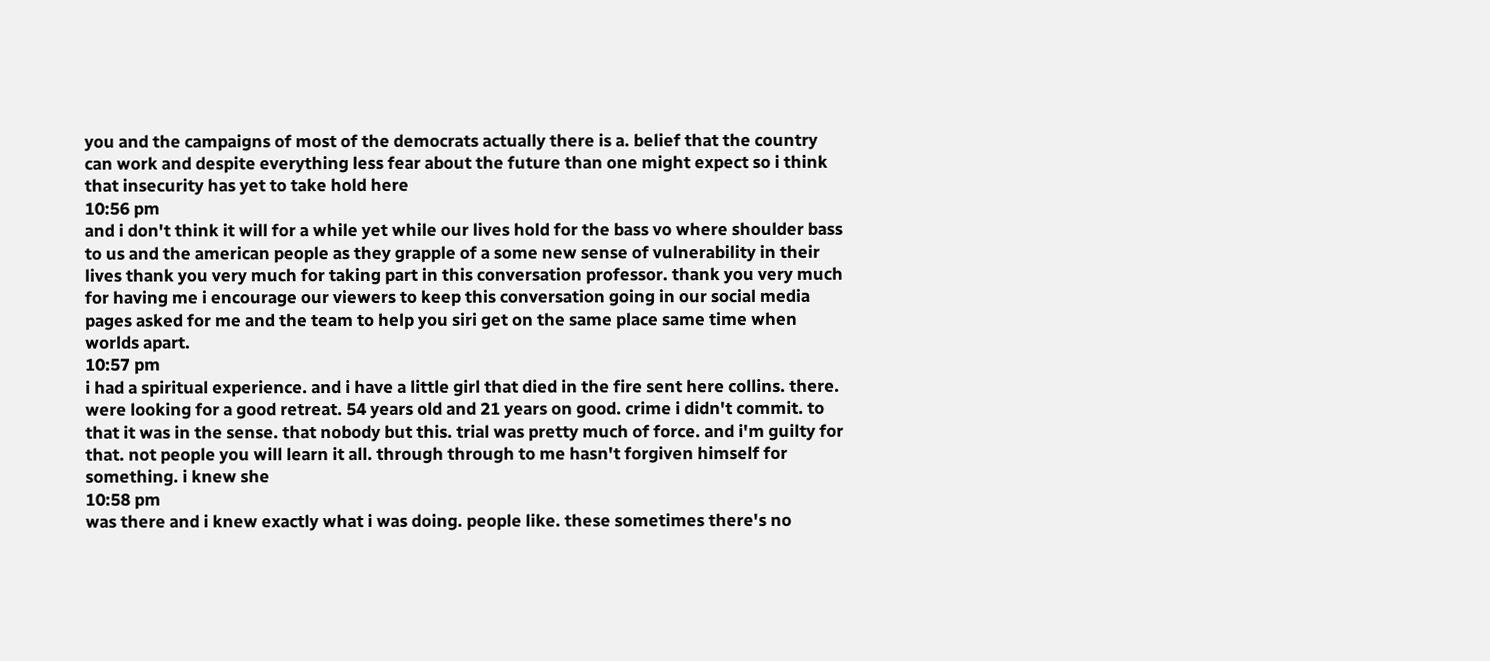you and the campaigns of most of the democrats actually there is a. belief that the country can work and despite everything less fear about the future than one might expect so i think that insecurity has yet to take hold here
10:56 pm
and i don't think it will for a while yet while our lives hold for the bass vo where shoulder bass to us and the american people as they grapple of a some new sense of vulnerability in their lives thank you very much for taking part in this conversation professor. thank you very much for having me i encourage our viewers to keep this conversation going in our social media pages asked for me and the team to help you siri get on the same place same time when worlds apart.
10:57 pm
i had a spiritual experience. and i have a little girl that died in the fire sent here collins. there. were looking for a good retreat. 54 years old and 21 years on good. crime i didn't commit. to that it was in the sense. that nobody but this. trial was pretty much of force. and i'm guilty for that. not people you will learn it all. through through to me hasn't forgiven himself for something. i knew she
10:58 pm
was there and i knew exactly what i was doing. people like. these sometimes there's no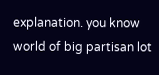explanation. you know world of big partisan lot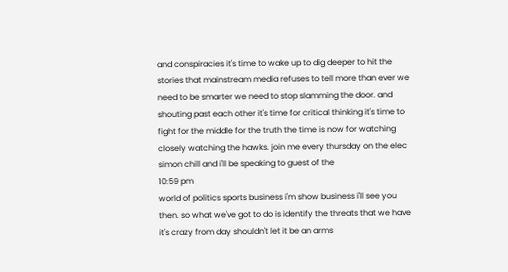and conspiracies it's time to wake up to dig deeper to hit the stories that mainstream media refuses to tell more than ever we need to be smarter we need to stop slamming the door. and shouting past each other it's time for critical thinking it's time to fight for the middle for the truth the time is now for watching closely watching the hawks. join me every thursday on the elec simon chill and i'll be speaking to guest of the
10:59 pm
world of politics sports business i'm show business i'll see you then. so what we've got to do is identify the threats that we have it's crazy from day shouldn't let it be an arms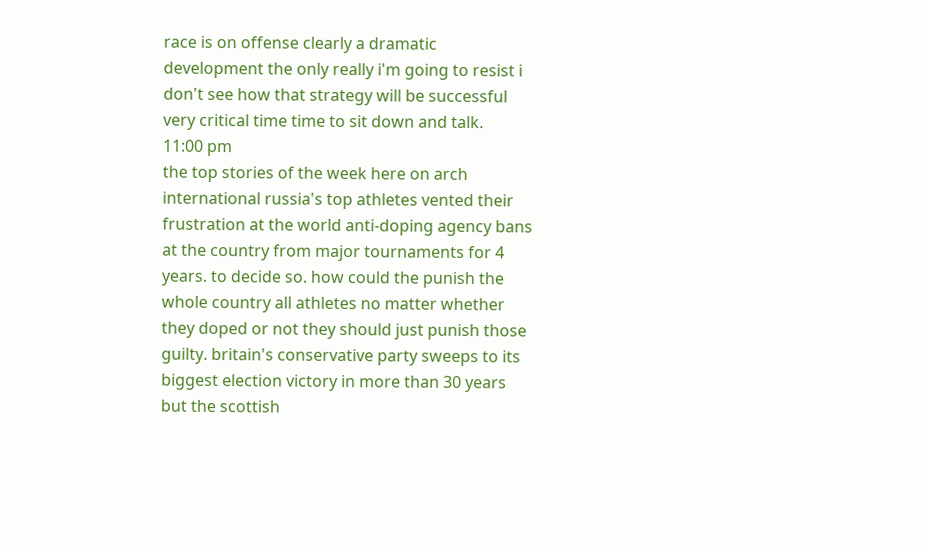race is on offense clearly a dramatic development the only really i'm going to resist i don't see how that strategy will be successful very critical time time to sit down and talk.
11:00 pm
the top stories of the week here on arch international russia's top athletes vented their frustration at the world anti-doping agency bans at the country from major tournaments for 4 years. to decide so. how could the punish the whole country all athletes no matter whether they doped or not they should just punish those guilty. britain's conservative party sweeps to its biggest election victory in more than 30 years but the scottish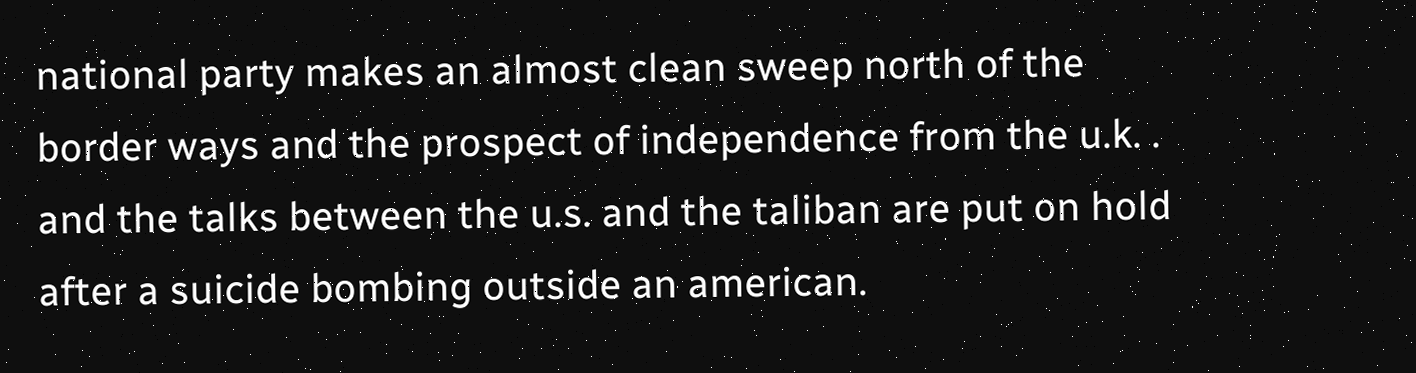national party makes an almost clean sweep north of the border ways and the prospect of independence from the u.k. . and the talks between the u.s. and the taliban are put on hold after a suicide bombing outside an american.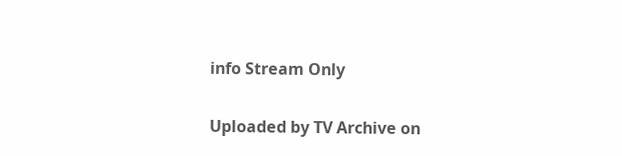info Stream Only

Uploaded by TV Archive on